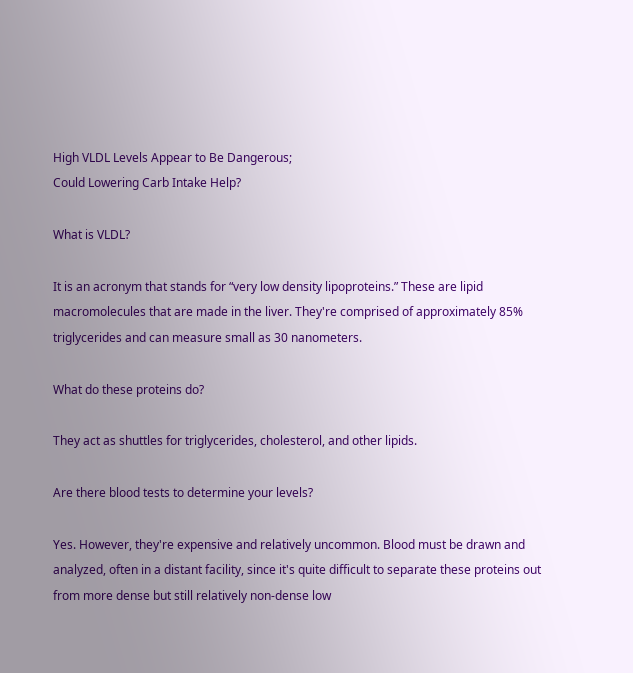High VLDL Levels Appear to Be Dangerous;
Could Lowering Carb Intake Help?

What is VLDL?

It is an acronym that stands for “very low density lipoproteins.” These are lipid macromolecules that are made in the liver. They're comprised of approximately 85% triglycerides and can measure small as 30 nanometers.

What do these proteins do?

They act as shuttles for triglycerides, cholesterol, and other lipids.

Are there blood tests to determine your levels?

Yes. However, they're expensive and relatively uncommon. Blood must be drawn and analyzed, often in a distant facility, since it's quite difficult to separate these proteins out from more dense but still relatively non-dense low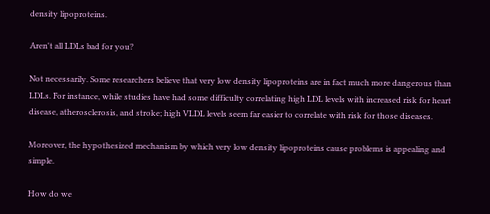density lipoproteins.

Aren't all LDLs bad for you?

Not necessarily. Some researchers believe that very low density lipoproteins are in fact much more dangerous than LDLs. For instance, while studies have had some difficulty correlating high LDL levels with increased risk for heart disease, atherosclerosis, and stroke; high VLDL levels seem far easier to correlate with risk for those diseases.

Moreover, the hypothesized mechanism by which very low density lipoproteins cause problems is appealing and simple.

How do we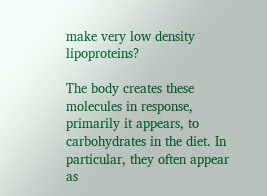make very low density lipoproteins?

The body creates these molecules in response, primarily it appears, to carbohydrates in the diet. In particular, they often appear as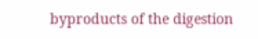byproducts of the digestion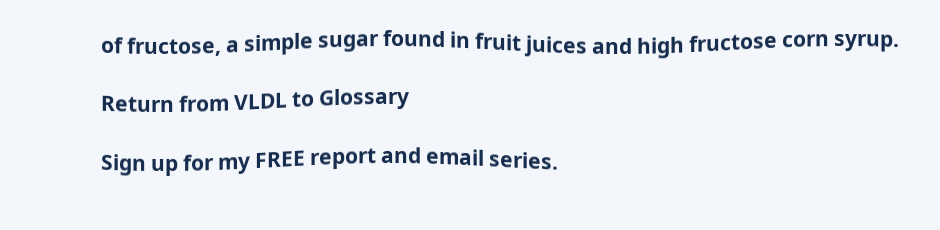of fructose, a simple sugar found in fruit juices and high fructose corn syrup.

Return from VLDL to Glossary

Sign up for my FREE report and email series.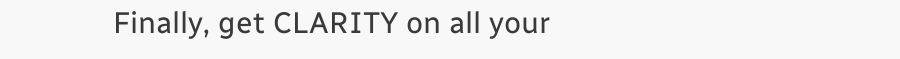Finally, get CLARITY on all your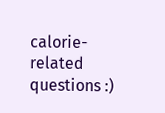calorie-related questions :)